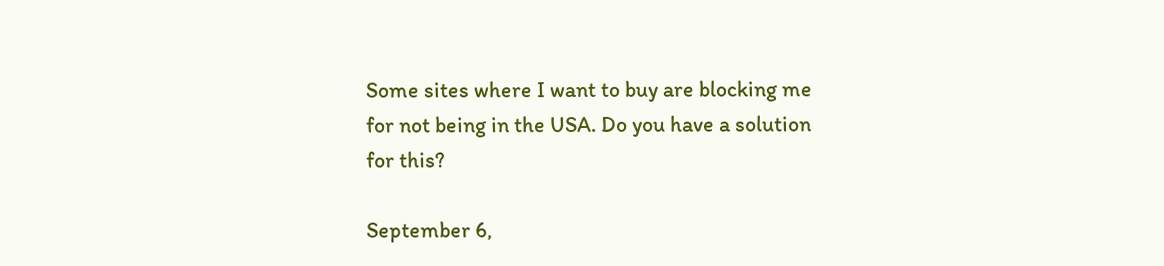Some sites where I want to buy are blocking me for not being in the USA. Do you have a solution for this?

September 6,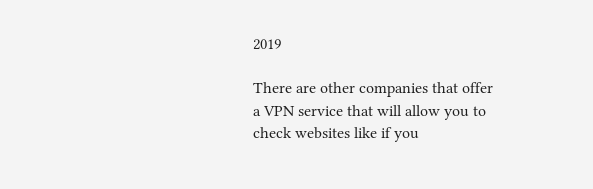2019

There are other companies that offer a VPN service that will allow you to check websites like if you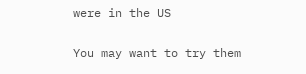were in the US

You may want to try them